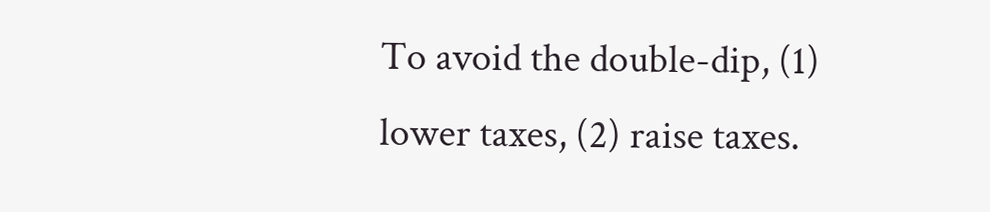To avoid the double-dip, (1) lower taxes, (2) raise taxes.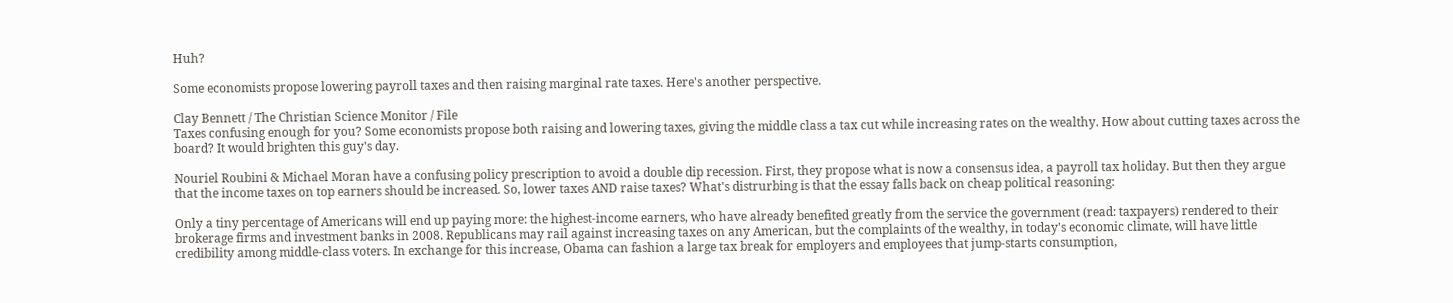Huh?

Some economists propose lowering payroll taxes and then raising marginal rate taxes. Here's another perspective.

Clay Bennett / The Christian Science Monitor / File
Taxes confusing enough for you? Some economists propose both raising and lowering taxes, giving the middle class a tax cut while increasing rates on the wealthy. How about cutting taxes across the board? It would brighten this guy's day.

Nouriel Roubini & Michael Moran have a confusing policy prescription to avoid a double dip recession. First, they propose what is now a consensus idea, a payroll tax holiday. But then they argue that the income taxes on top earners should be increased. So, lower taxes AND raise taxes? What's distrurbing is that the essay falls back on cheap political reasoning:

Only a tiny percentage of Americans will end up paying more: the highest-income earners, who have already benefited greatly from the service the government (read: taxpayers) rendered to their brokerage firms and investment banks in 2008. Republicans may rail against increasing taxes on any American, but the complaints of the wealthy, in today's economic climate, will have little credibility among middle-class voters. In exchange for this increase, Obama can fashion a large tax break for employers and employees that jump-starts consumption,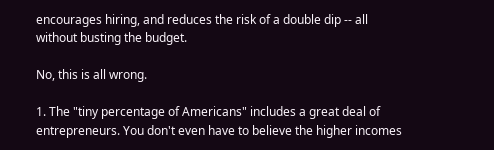encourages hiring, and reduces the risk of a double dip -- all without busting the budget.

No, this is all wrong.

1. The "tiny percentage of Americans" includes a great deal of entrepreneurs. You don't even have to believe the higher incomes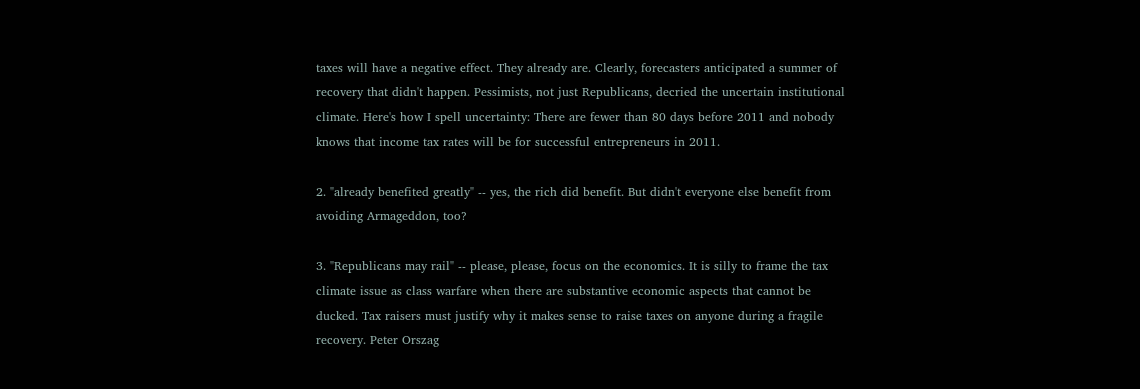taxes will have a negative effect. They already are. Clearly, forecasters anticipated a summer of recovery that didn't happen. Pessimists, not just Republicans, decried the uncertain institutional climate. Here's how I spell uncertainty: There are fewer than 80 days before 2011 and nobody knows that income tax rates will be for successful entrepreneurs in 2011.

2. "already benefited greatly" -- yes, the rich did benefit. But didn't everyone else benefit from avoiding Armageddon, too?

3. "Republicans may rail" -- please, please, focus on the economics. It is silly to frame the tax climate issue as class warfare when there are substantive economic aspects that cannot be ducked. Tax raisers must justify why it makes sense to raise taxes on anyone during a fragile recovery. Peter Orszag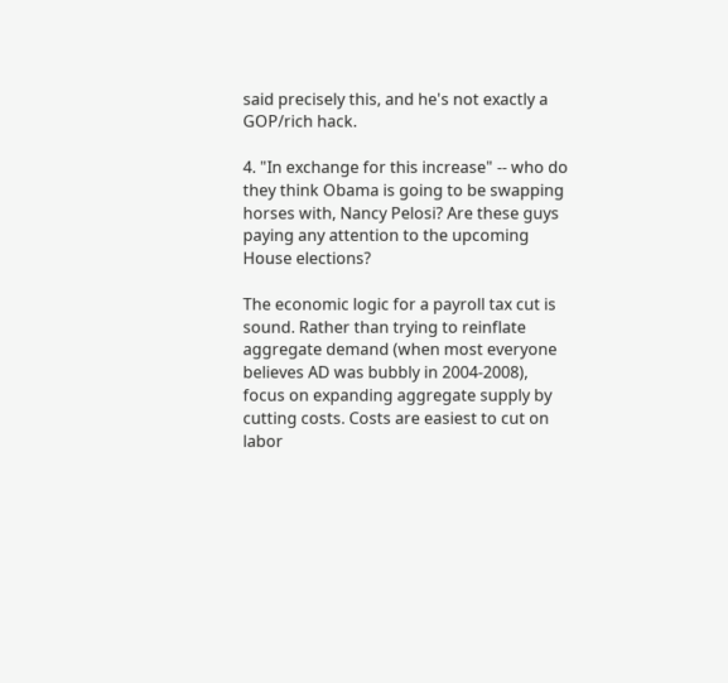said precisely this, and he's not exactly a GOP/rich hack.

4. "In exchange for this increase" -- who do they think Obama is going to be swapping horses with, Nancy Pelosi? Are these guys paying any attention to the upcoming House elections?

The economic logic for a payroll tax cut is sound. Rather than trying to reinflate aggregate demand (when most everyone believes AD was bubbly in 2004-2008), focus on expanding aggregate supply by cutting costs. Costs are easiest to cut on labor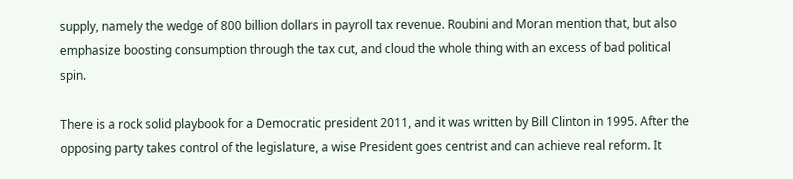supply, namely the wedge of 800 billion dollars in payroll tax revenue. Roubini and Moran mention that, but also emphasize boosting consumption through the tax cut, and cloud the whole thing with an excess of bad political spin.

There is a rock solid playbook for a Democratic president 2011, and it was written by Bill Clinton in 1995. After the opposing party takes control of the legislature, a wise President goes centrist and can achieve real reform. It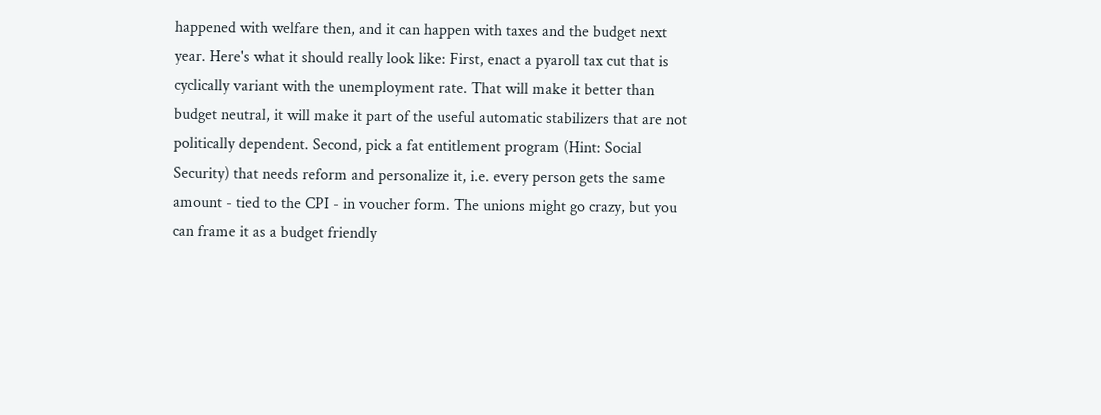happened with welfare then, and it can happen with taxes and the budget next year. Here's what it should really look like: First, enact a pyaroll tax cut that is cyclically variant with the unemployment rate. That will make it better than budget neutral, it will make it part of the useful automatic stabilizers that are not politically dependent. Second, pick a fat entitlement program (Hint: Social Security) that needs reform and personalize it, i.e. every person gets the same amount - tied to the CPI - in voucher form. The unions might go crazy, but you can frame it as a budget friendly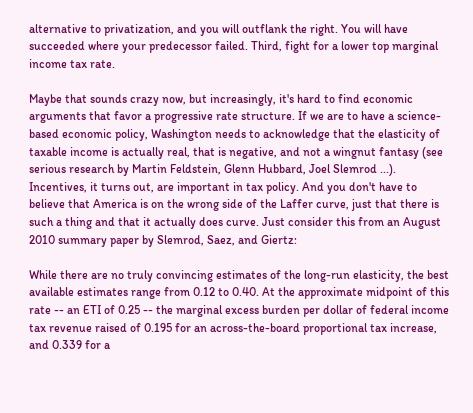alternative to privatization, and you will outflank the right. You will have succeeded where your predecessor failed. Third, fight for a lower top marginal income tax rate.

Maybe that sounds crazy now, but increasingly, it's hard to find economic arguments that favor a progressive rate structure. If we are to have a science-based economic policy, Washington needs to acknowledge that the elasticity of taxable income is actually real, that is negative, and not a wingnut fantasy (see serious research by Martin Feldstein, Glenn Hubbard, Joel Slemrod ...). Incentives, it turns out, are important in tax policy. And you don't have to believe that America is on the wrong side of the Laffer curve, just that there is such a thing and that it actually does curve. Just consider this from an August 2010 summary paper by Slemrod, Saez, and Giertz:

While there are no truly convincing estimates of the long-run elasticity, the best available estimates range from 0.12 to 0.40. At the approximate midpoint of this rate -- an ETI of 0.25 -- the marginal excess burden per dollar of federal income tax revenue raised of 0.195 for an across-the-board proportional tax increase, and 0.339 for a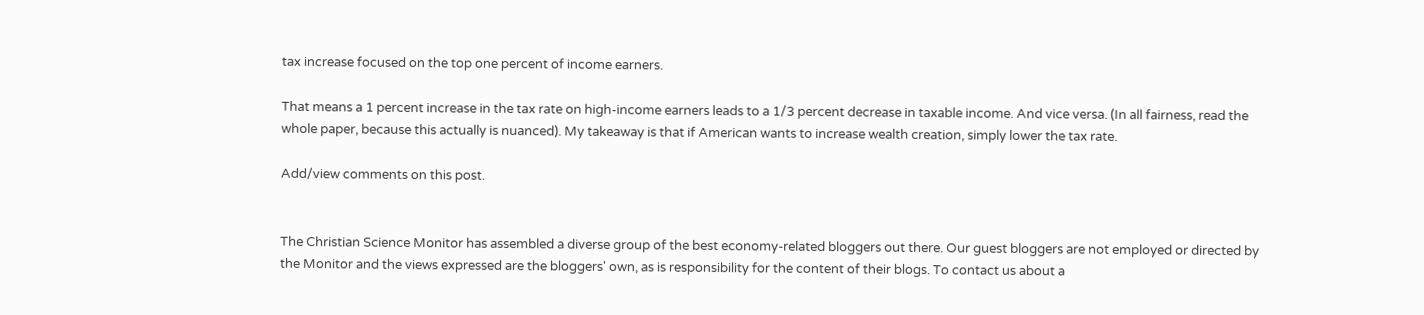tax increase focused on the top one percent of income earners.

That means a 1 percent increase in the tax rate on high-income earners leads to a 1/3 percent decrease in taxable income. And vice versa. (In all fairness, read the whole paper, because this actually is nuanced). My takeaway is that if American wants to increase wealth creation, simply lower the tax rate.

Add/view comments on this post.


The Christian Science Monitor has assembled a diverse group of the best economy-related bloggers out there. Our guest bloggers are not employed or directed by the Monitor and the views expressed are the bloggers' own, as is responsibility for the content of their blogs. To contact us about a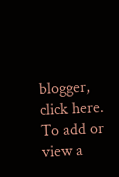blogger, click here. To add or view a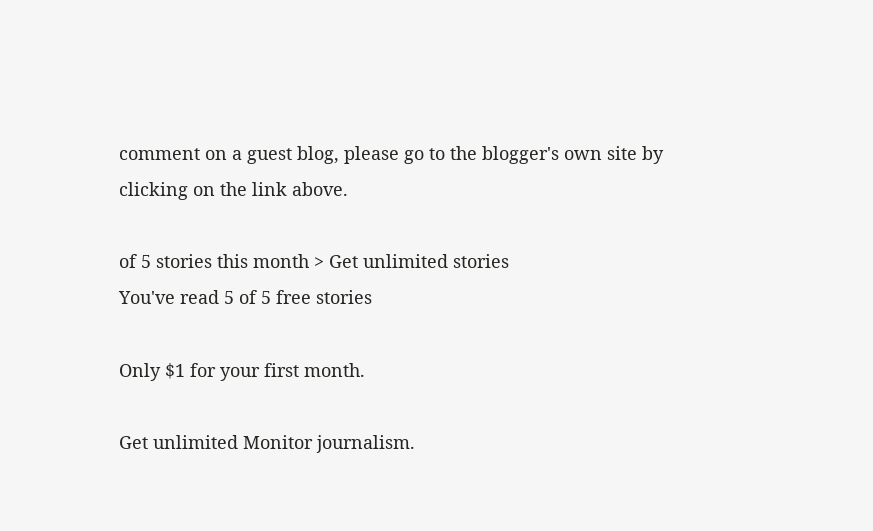comment on a guest blog, please go to the blogger's own site by clicking on the link above.

of 5 stories this month > Get unlimited stories
You've read 5 of 5 free stories

Only $1 for your first month.

Get unlimited Monitor journalism.